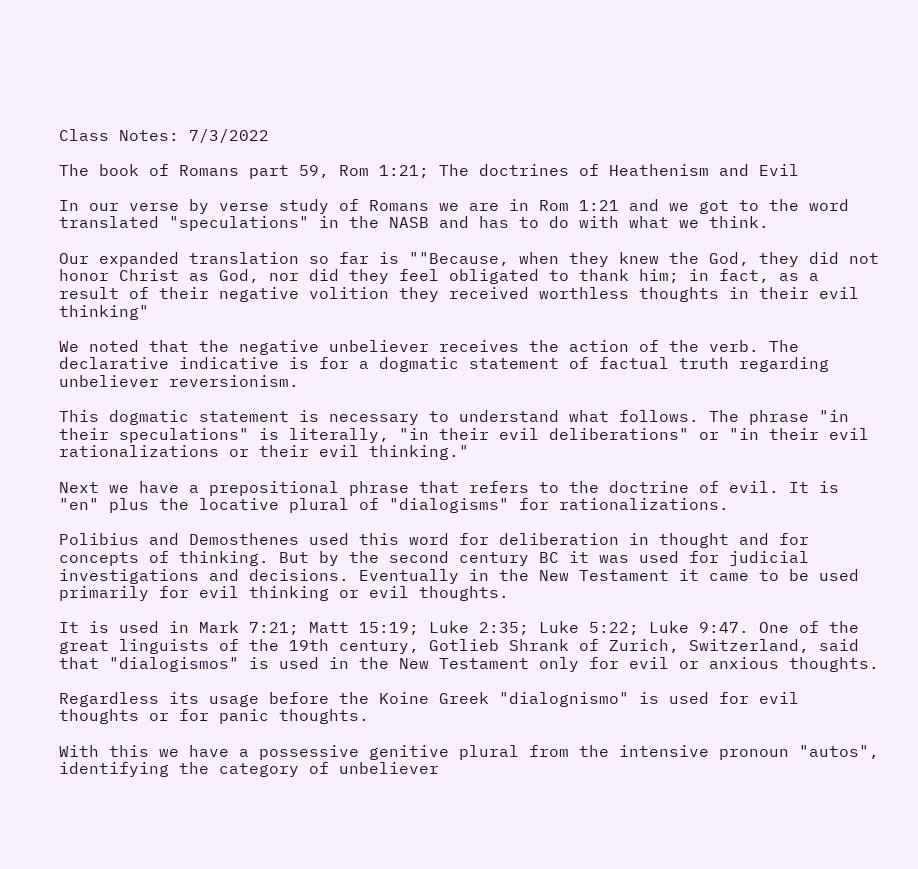Class Notes: 7/3/2022

The book of Romans part 59, Rom 1:21; The doctrines of Heathenism and Evil

In our verse by verse study of Romans we are in Rom 1:21 and we got to the word translated "speculations" in the NASB and has to do with what we think.

Our expanded translation so far is ""Because, when they knew the God, they did not honor Christ as God, nor did they feel obligated to thank him; in fact, as a result of their negative volition they received worthless thoughts in their evil thinking"

We noted that the negative unbeliever receives the action of the verb. The declarative indicative is for a dogmatic statement of factual truth regarding unbeliever reversionism.

This dogmatic statement is necessary to understand what follows. The phrase "in their speculations" is literally, "in their evil deliberations" or "in their evil rationalizations or their evil thinking."

Next we have a prepositional phrase that refers to the doctrine of evil. It is "en" plus the locative plural of "dialogisms" for rationalizations.

Polibius and Demosthenes used this word for deliberation in thought and for concepts of thinking. But by the second century BC it was used for judicial investigations and decisions. Eventually in the New Testament it came to be used primarily for evil thinking or evil thoughts.

It is used in Mark 7:21; Matt 15:19; Luke 2:35; Luke 5:22; Luke 9:47. One of the great linguists of the 19th century, Gotlieb Shrank of Zurich, Switzerland, said that "dialogismos" is used in the New Testament only for evil or anxious thoughts.

Regardless its usage before the Koine Greek "dialognismo" is used for evil thoughts or for panic thoughts.

With this we have a possessive genitive plural from the intensive pronoun "autos", identifying the category of unbeliever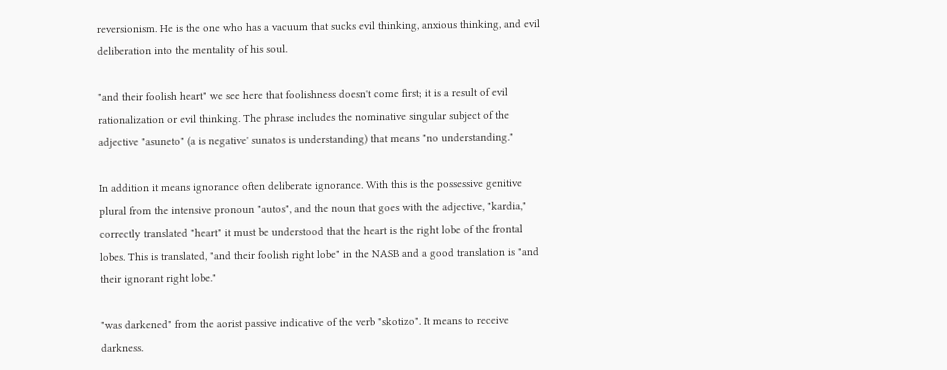reversionism. He is the one who has a vacuum that sucks evil thinking, anxious thinking, and evil deliberation into the mentality of his soul.

"and their foolish heart" we see here that foolishness doesn't come first; it is a result of evil rationalization or evil thinking. The phrase includes the nominative singular subject of the adjective "asuneto" (a is negative' sunatos is understanding) that means "no understanding."

In addition it means ignorance often deliberate ignorance. With this is the possessive genitive plural from the intensive pronoun "autos", and the noun that goes with the adjective, "kardia," correctly translated "heart" it must be understood that the heart is the right lobe of the frontal lobes. This is translated, "and their foolish right lobe" in the NASB and a good translation is "and their ignorant right lobe."

"was darkened" from the aorist passive indicative of the verb "skotizo". It means to receive darkness.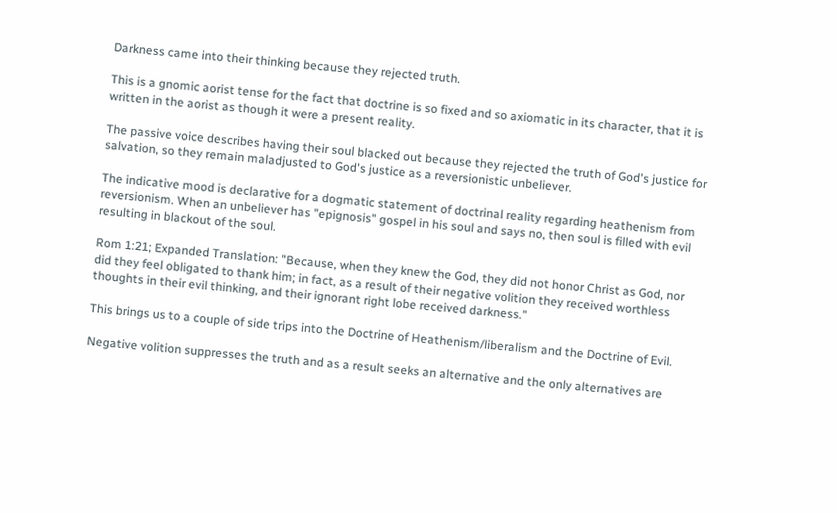Darkness came into their thinking because they rejected truth.

This is a gnomic aorist tense for the fact that doctrine is so fixed and so axiomatic in its character, that it is written in the aorist as though it were a present reality.

The passive voice describes having their soul blacked out because they rejected the truth of God's justice for salvation, so they remain maladjusted to God's justice as a reversionistic unbeliever.

The indicative mood is declarative for a dogmatic statement of doctrinal reality regarding heathenism from reversionism. When an unbeliever has "epignosis" gospel in his soul and says no, then soul is filled with evil resulting in blackout of the soul.

Rom 1:21; Expanded Translation: "Because, when they knew the God, they did not honor Christ as God, nor did they feel obligated to thank him; in fact, as a result of their negative volition they received worthless thoughts in their evil thinking, and their ignorant right lobe received darkness."

This brings us to a couple of side trips into the Doctrine of Heathenism/liberalism and the Doctrine of Evil.

Negative volition suppresses the truth and as a result seeks an alternative and the only alternatives are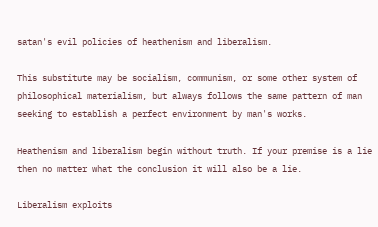satan's evil policies of heathenism and liberalism.

This substitute may be socialism, communism, or some other system of philosophical materialism, but always follows the same pattern of man seeking to establish a perfect environment by man's works.

Heathenism and liberalism begin without truth. If your premise is a lie then no matter what the conclusion it will also be a lie.

Liberalism exploits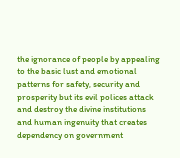the ignorance of people by appealing to the basic lust and emotional patterns for safety, security and prosperity but its evil polices attack and destroy the divine institutions and human ingenuity that creates dependency on government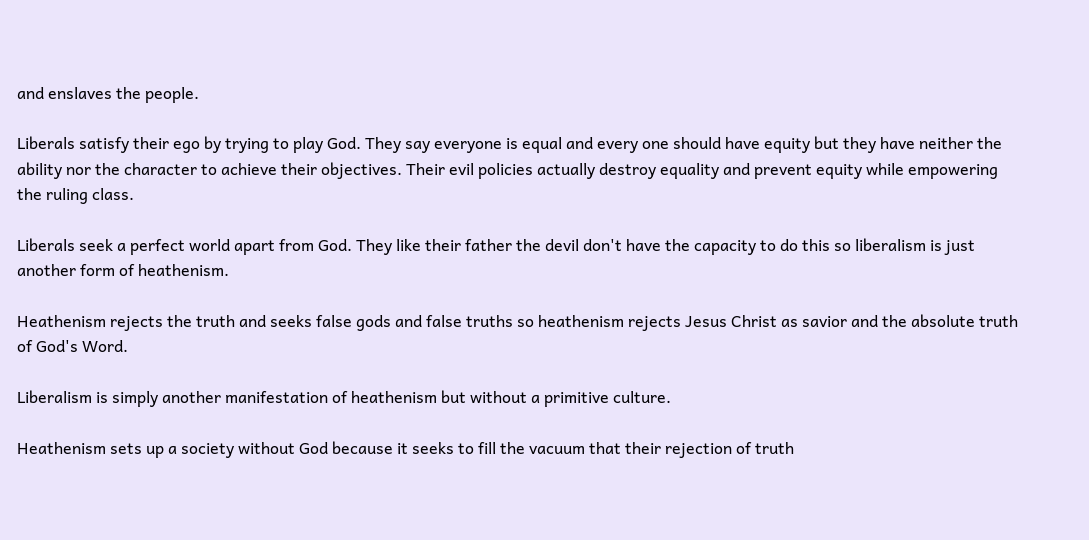and enslaves the people.

Liberals satisfy their ego by trying to play God. They say everyone is equal and every one should have equity but they have neither the ability nor the character to achieve their objectives. Their evil policies actually destroy equality and prevent equity while empowering the ruling class.

Liberals seek a perfect world apart from God. They like their father the devil don't have the capacity to do this so liberalism is just another form of heathenism.

Heathenism rejects the truth and seeks false gods and false truths so heathenism rejects Jesus Christ as savior and the absolute truth of God's Word.

Liberalism is simply another manifestation of heathenism but without a primitive culture.

Heathenism sets up a society without God because it seeks to fill the vacuum that their rejection of truth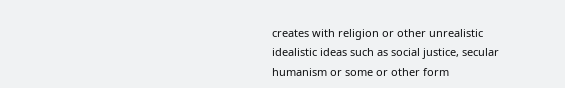creates with religion or other unrealistic idealistic ideas such as social justice, secular humanism or some or other form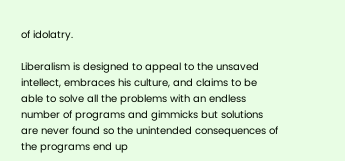of idolatry.

Liberalism is designed to appeal to the unsaved intellect, embraces his culture, and claims to be able to solve all the problems with an endless number of programs and gimmicks but solutions are never found so the unintended consequences of the programs end up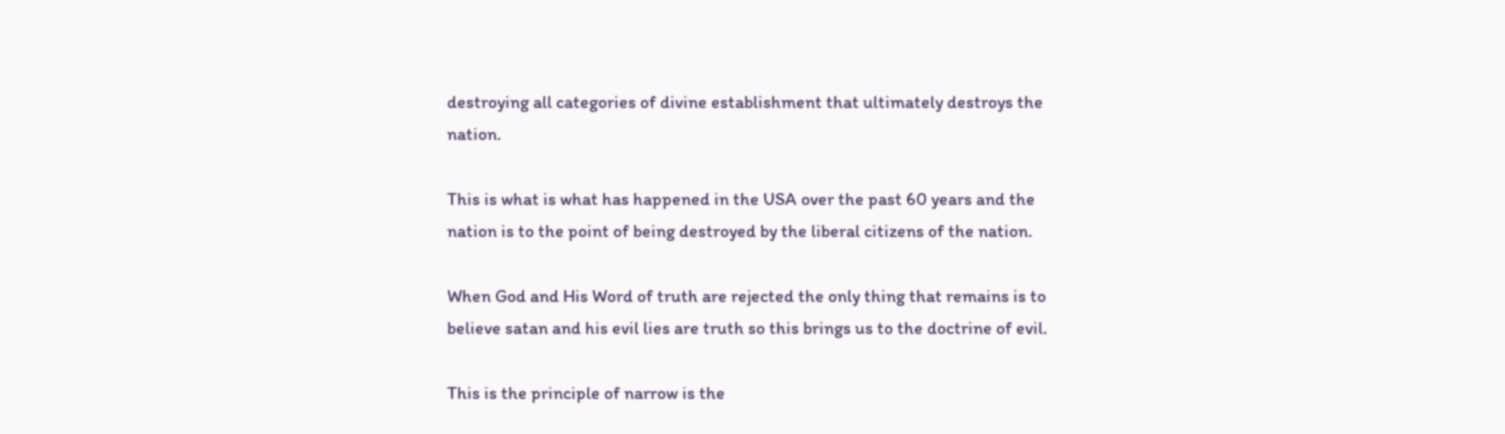destroying all categories of divine establishment that ultimately destroys the nation.

This is what is what has happened in the USA over the past 60 years and the nation is to the point of being destroyed by the liberal citizens of the nation.

When God and His Word of truth are rejected the only thing that remains is to believe satan and his evil lies are truth so this brings us to the doctrine of evil.

This is the principle of narrow is the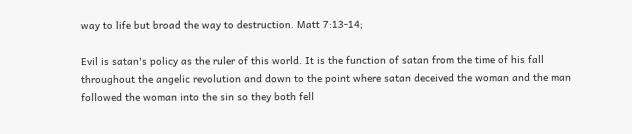way to life but broad the way to destruction. Matt 7:13-14;

Evil is satan's policy as the ruler of this world. It is the function of satan from the time of his fall throughout the angelic revolution and down to the point where satan deceived the woman and the man followed the woman into the sin so they both fell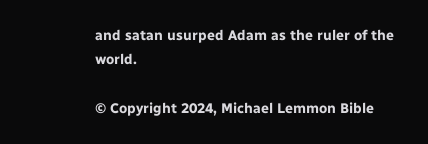and satan usurped Adam as the ruler of the world.

© Copyright 2024, Michael Lemmon Bible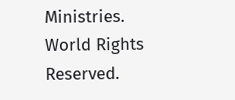Ministries. World Rights Reserved.